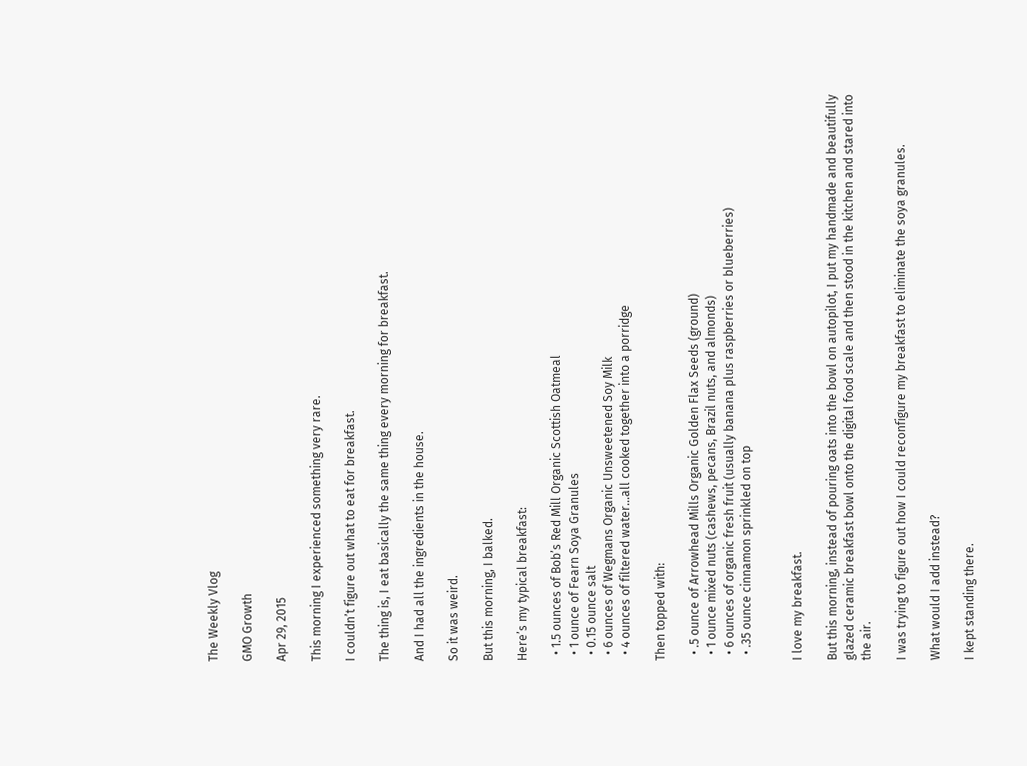The Weekly Vlog

GMO Growth

Apr 29, 2015

This morning I experienced something very rare.

I couldn’t figure out what to eat for breakfast.

The thing is, I eat basically the same thing every morning for breakfast.

And I had all the ingredients in the house.

So it was weird.

But this morning, I balked.

Here’s my typical breakfast:

  • 1.5 ounces of Bob’s Red Mill Organic Scottish Oatmeal
  • 1 ounce of Fearn Soya Granules
  • 0.15 ounce salt
  • 6 ounces of Wegmans Organic Unsweetened Soy Milk
  • 4 ounces of filtered water…all cooked together into a porridge

Then topped with:

  • .5 ounce of Arrowhead Mills Organic Golden Flax Seeds (ground)
  • 1 ounce mixed nuts (cashews, pecans, Brazil nuts, and almonds)
  • 6 ounces of organic fresh fruit (usually banana plus raspberries or blueberries)
  • .35 ounce cinnamon sprinkled on top


I love my breakfast.

But this morning, instead of pouring oats into the bowl on autopilot, I put my handmade and beautifully glazed ceramic breakfast bowl onto the digital food scale and then stood in the kitchen and stared into the air.

I was trying to figure out how I could reconfigure my breakfast to eliminate the soya granules.

What would I add instead?

I kept standing there.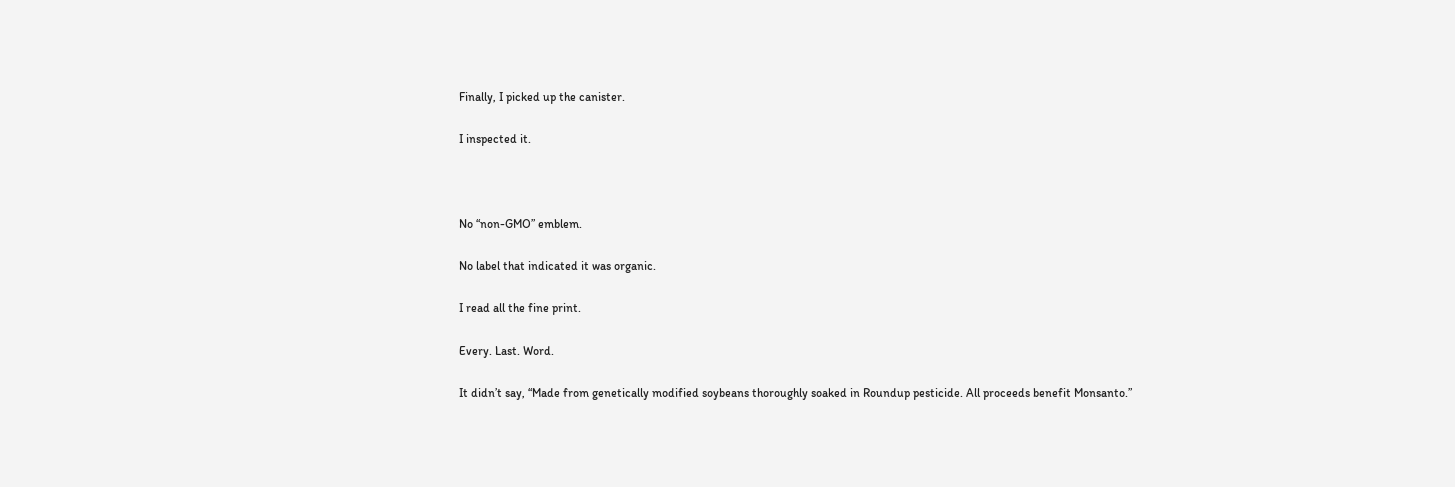Finally, I picked up the canister.

I inspected it.



No “non-GMO” emblem.

No label that indicated it was organic.

I read all the fine print.

Every. Last. Word.

It didn’t say, “Made from genetically modified soybeans thoroughly soaked in Roundup pesticide. All proceeds benefit Monsanto.”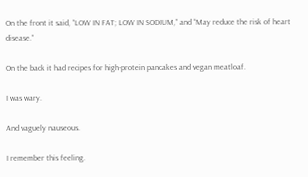On the front it said, “LOW IN FAT; LOW IN SODIUM,” and “May reduce the risk of heart disease.”

On the back it had recipes for high-protein pancakes and vegan meatloaf.

I was wary.

And vaguely nauseous.

I remember this feeling.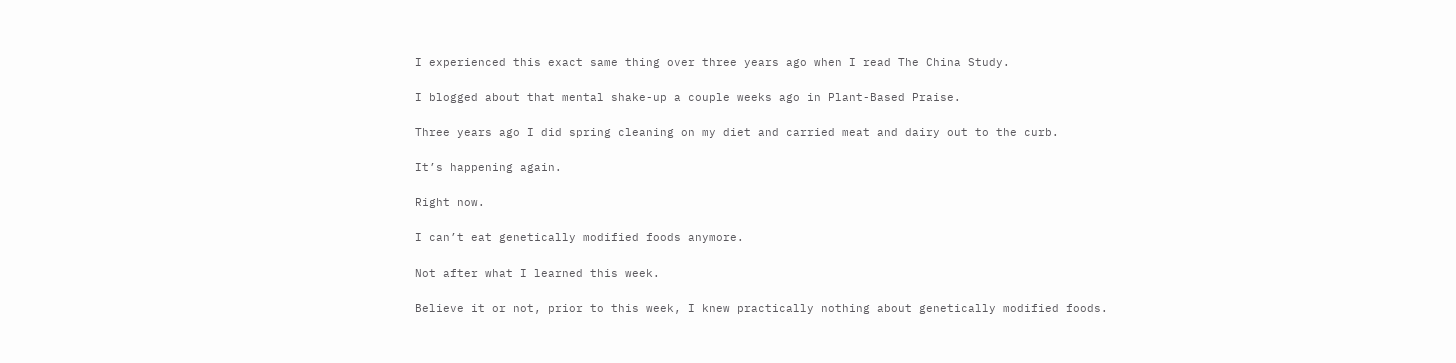I experienced this exact same thing over three years ago when I read The China Study.

I blogged about that mental shake-up a couple weeks ago in Plant-Based Praise.

Three years ago I did spring cleaning on my diet and carried meat and dairy out to the curb.

It’s happening again.

Right now.

I can’t eat genetically modified foods anymore.

Not after what I learned this week.

Believe it or not, prior to this week, I knew practically nothing about genetically modified foods.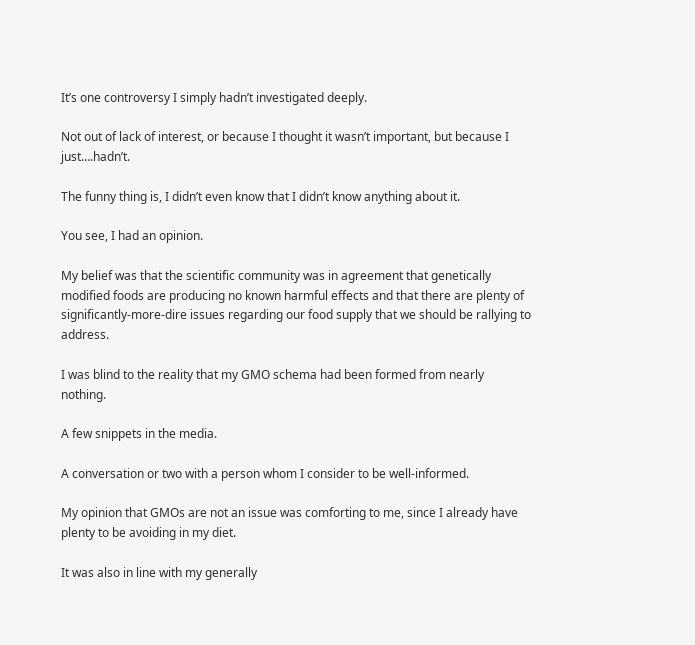It’s one controversy I simply hadn’t investigated deeply.

Not out of lack of interest, or because I thought it wasn’t important, but because I just….hadn’t.

The funny thing is, I didn’t even know that I didn’t know anything about it.

You see, I had an opinion.

My belief was that the scientific community was in agreement that genetically modified foods are producing no known harmful effects and that there are plenty of significantly-more-dire issues regarding our food supply that we should be rallying to address.

I was blind to the reality that my GMO schema had been formed from nearly nothing.

A few snippets in the media.

A conversation or two with a person whom I consider to be well-informed.

My opinion that GMOs are not an issue was comforting to me, since I already have plenty to be avoiding in my diet.

It was also in line with my generally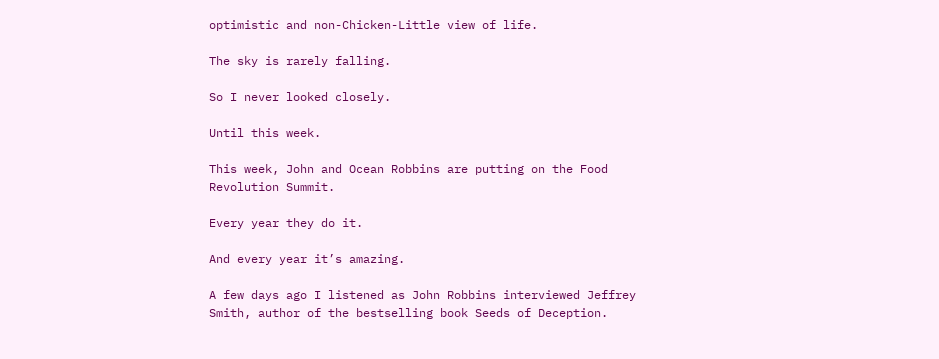optimistic and non-Chicken-Little view of life.

The sky is rarely falling.

So I never looked closely.

Until this week.

This week, John and Ocean Robbins are putting on the Food Revolution Summit.

Every year they do it.

And every year it’s amazing.

A few days ago I listened as John Robbins interviewed Jeffrey Smith, author of the bestselling book Seeds of Deception.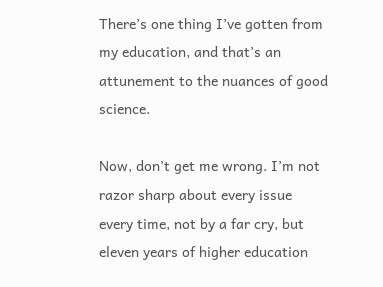There’s one thing I’ve gotten from my education, and that’s an attunement to the nuances of good science.

Now, don’t get me wrong. I’m not razor sharp about every issue every time, not by a far cry, but eleven years of higher education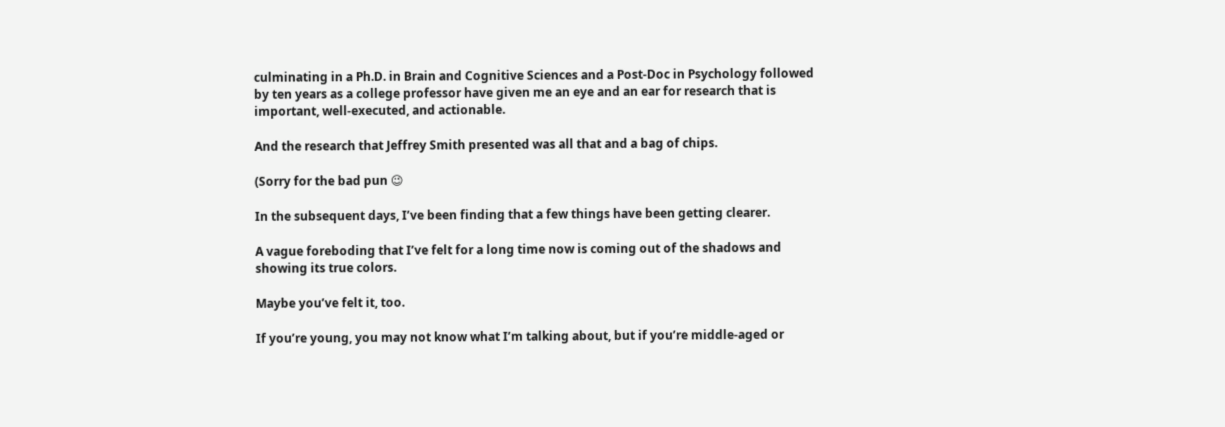culminating in a Ph.D. in Brain and Cognitive Sciences and a Post-Doc in Psychology followed by ten years as a college professor have given me an eye and an ear for research that is important, well-executed, and actionable.

And the research that Jeffrey Smith presented was all that and a bag of chips.

(Sorry for the bad pun 😉

In the subsequent days, I’ve been finding that a few things have been getting clearer.

A vague foreboding that I’ve felt for a long time now is coming out of the shadows and showing its true colors.

Maybe you’ve felt it, too.

If you’re young, you may not know what I’m talking about, but if you’re middle-aged or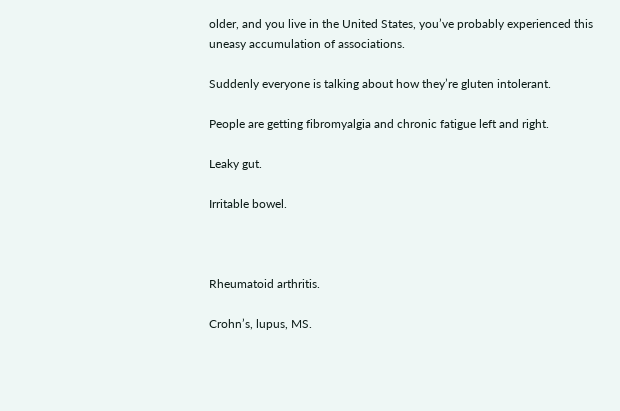older, and you live in the United States, you’ve probably experienced this uneasy accumulation of associations.

Suddenly everyone is talking about how they’re gluten intolerant.

People are getting fibromyalgia and chronic fatigue left and right.

Leaky gut.

Irritable bowel.



Rheumatoid arthritis.

Crohn’s, lupus, MS.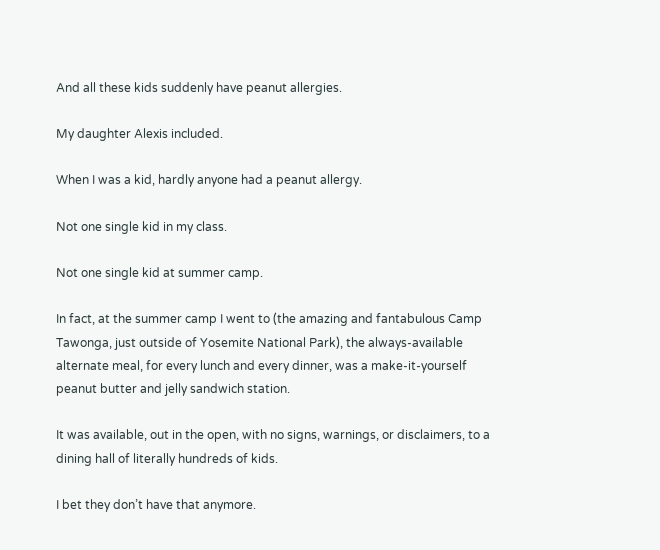And all these kids suddenly have peanut allergies.

My daughter Alexis included.

When I was a kid, hardly anyone had a peanut allergy.

Not one single kid in my class.

Not one single kid at summer camp.

In fact, at the summer camp I went to (the amazing and fantabulous Camp Tawonga, just outside of Yosemite National Park), the always-available alternate meal, for every lunch and every dinner, was a make-it-yourself peanut butter and jelly sandwich station.

It was available, out in the open, with no signs, warnings, or disclaimers, to a dining hall of literally hundreds of kids.

I bet they don’t have that anymore.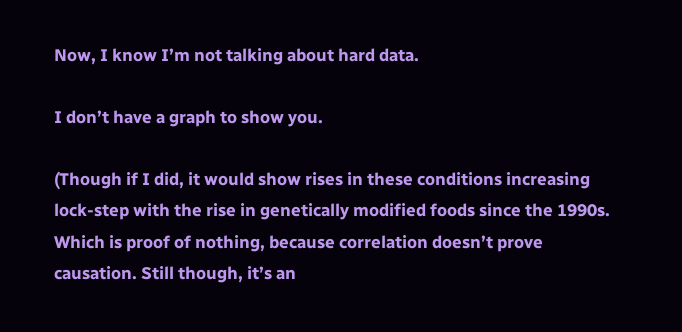Now, I know I’m not talking about hard data.

I don’t have a graph to show you.

(Though if I did, it would show rises in these conditions increasing lock-step with the rise in genetically modified foods since the 1990s. Which is proof of nothing, because correlation doesn’t prove causation. Still though, it’s an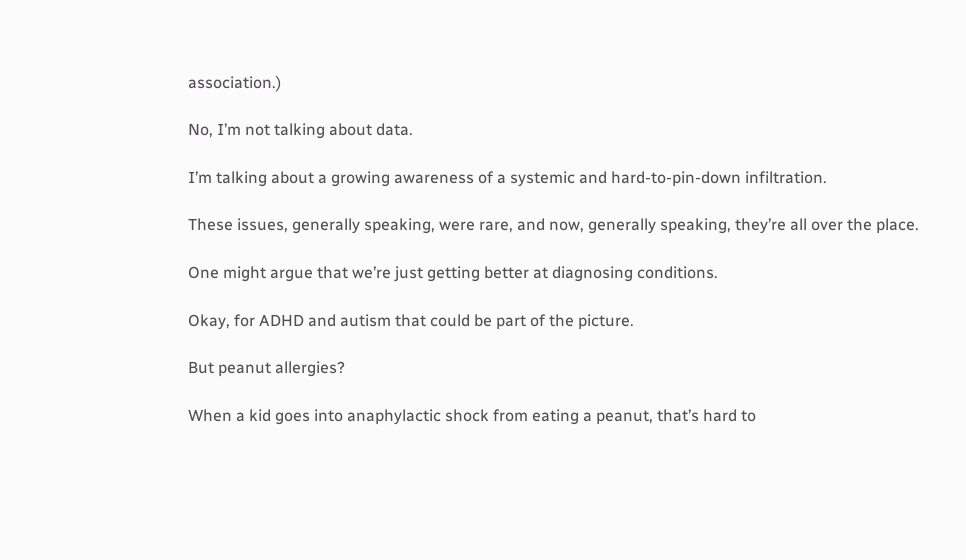association.)

No, I’m not talking about data.

I’m talking about a growing awareness of a systemic and hard-to-pin-down infiltration.

These issues, generally speaking, were rare, and now, generally speaking, they’re all over the place.

One might argue that we’re just getting better at diagnosing conditions.

Okay, for ADHD and autism that could be part of the picture.

But peanut allergies?

When a kid goes into anaphylactic shock from eating a peanut, that’s hard to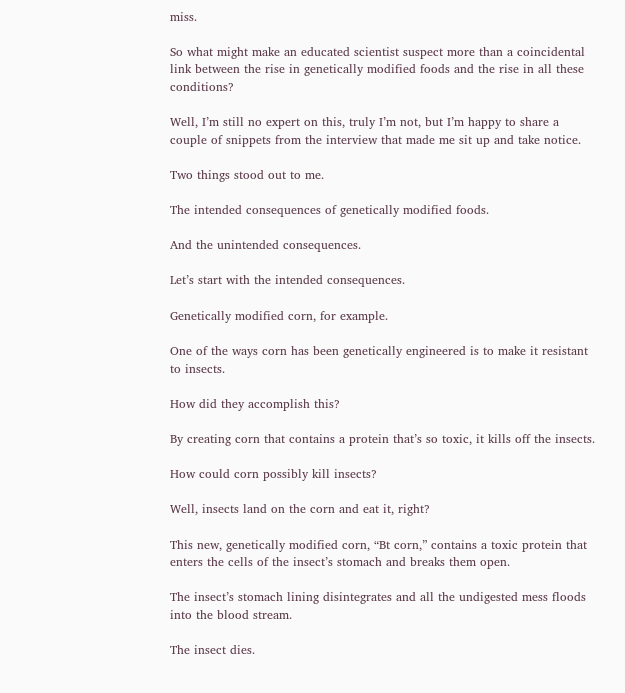miss.

So what might make an educated scientist suspect more than a coincidental link between the rise in genetically modified foods and the rise in all these conditions?

Well, I’m still no expert on this, truly I’m not, but I’m happy to share a couple of snippets from the interview that made me sit up and take notice.

Two things stood out to me.

The intended consequences of genetically modified foods.

And the unintended consequences.

Let’s start with the intended consequences.

Genetically modified corn, for example.

One of the ways corn has been genetically engineered is to make it resistant to insects.

How did they accomplish this?

By creating corn that contains a protein that’s so toxic, it kills off the insects.

How could corn possibly kill insects?

Well, insects land on the corn and eat it, right?

This new, genetically modified corn, “Bt corn,” contains a toxic protein that enters the cells of the insect’s stomach and breaks them open.

The insect’s stomach lining disintegrates and all the undigested mess floods into the blood stream.

The insect dies.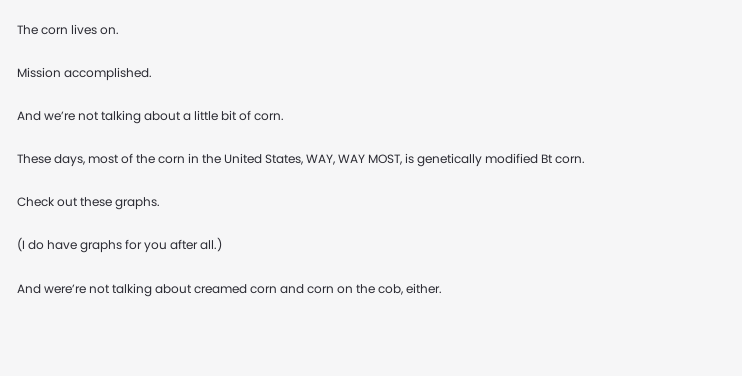The corn lives on.

Mission accomplished.

And we’re not talking about a little bit of corn.

These days, most of the corn in the United States, WAY, WAY MOST, is genetically modified Bt corn.

Check out these graphs.

(I do have graphs for you after all.)

And were’re not talking about creamed corn and corn on the cob, either.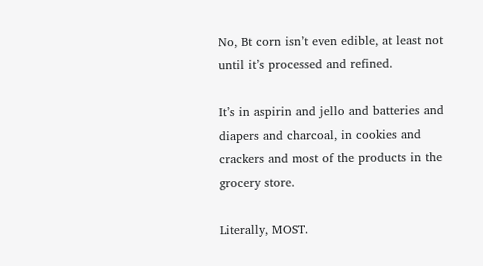No, Bt corn isn’t even edible, at least not until it’s processed and refined.

It’s in aspirin and jello and batteries and diapers and charcoal, in cookies and crackers and most of the products in the grocery store.

Literally, MOST.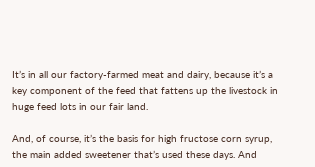It’s in all our factory-farmed meat and dairy, because it’s a key component of the feed that fattens up the livestock in huge feed lots in our fair land.

And, of course, it’s the basis for high fructose corn syrup, the main added sweetener that’s used these days. And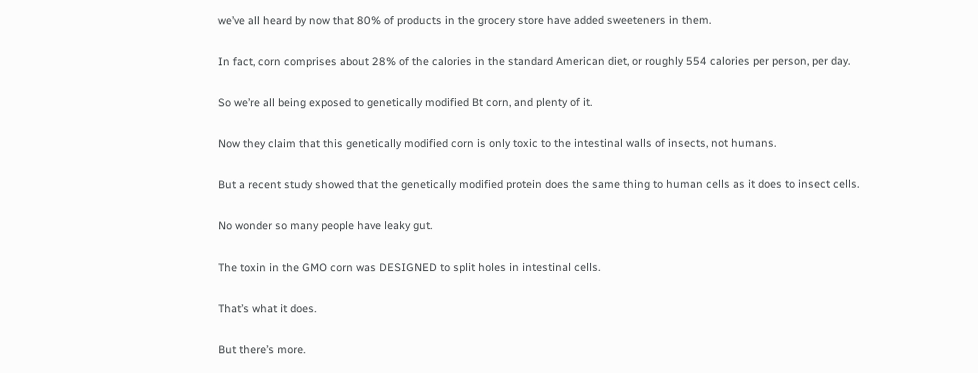we’ve all heard by now that 80% of products in the grocery store have added sweeteners in them.

In fact, corn comprises about 28% of the calories in the standard American diet, or roughly 554 calories per person, per day.

So we’re all being exposed to genetically modified Bt corn, and plenty of it.

Now they claim that this genetically modified corn is only toxic to the intestinal walls of insects, not humans.

But a recent study showed that the genetically modified protein does the same thing to human cells as it does to insect cells.

No wonder so many people have leaky gut.

The toxin in the GMO corn was DESIGNED to split holes in intestinal cells.

That’s what it does.

But there’s more.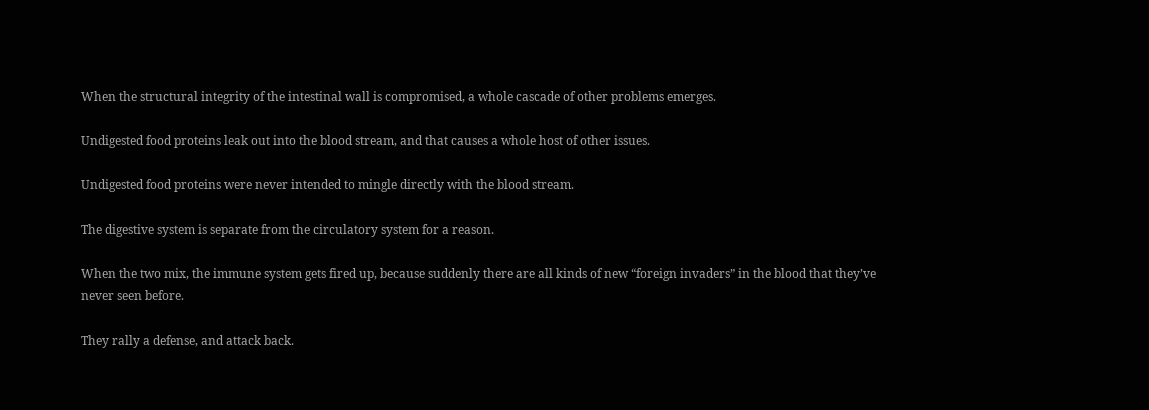When the structural integrity of the intestinal wall is compromised, a whole cascade of other problems emerges.

Undigested food proteins leak out into the blood stream, and that causes a whole host of other issues.

Undigested food proteins were never intended to mingle directly with the blood stream.

The digestive system is separate from the circulatory system for a reason.

When the two mix, the immune system gets fired up, because suddenly there are all kinds of new “foreign invaders” in the blood that they’ve never seen before.

They rally a defense, and attack back.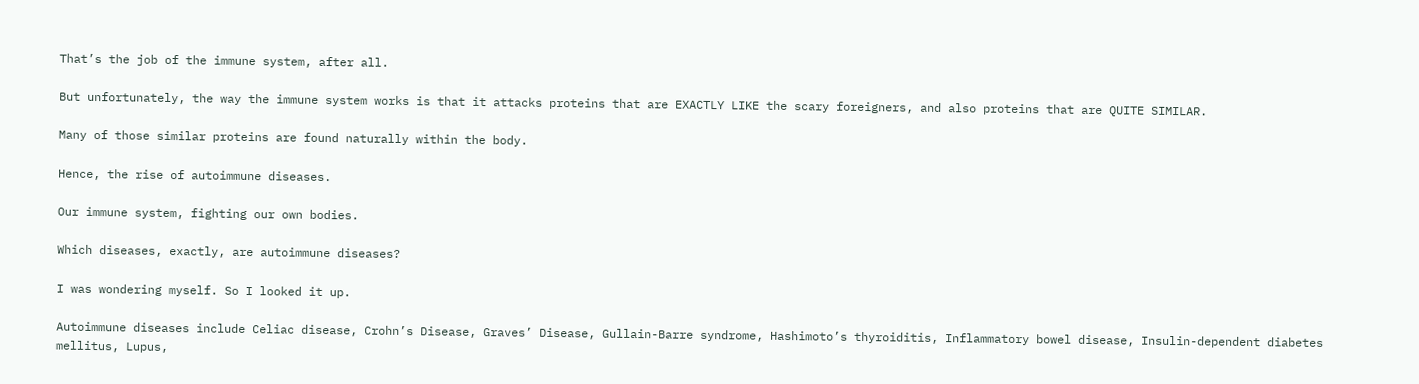That’s the job of the immune system, after all.

But unfortunately, the way the immune system works is that it attacks proteins that are EXACTLY LIKE the scary foreigners, and also proteins that are QUITE SIMILAR.

Many of those similar proteins are found naturally within the body.

Hence, the rise of autoimmune diseases.

Our immune system, fighting our own bodies.

Which diseases, exactly, are autoimmune diseases?

I was wondering myself. So I looked it up.

Autoimmune diseases include Celiac disease, Crohn’s Disease, Graves’ Disease, Gullain-Barre syndrome, Hashimoto’s thyroiditis, Inflammatory bowel disease, Insulin-dependent diabetes mellitus, Lupus,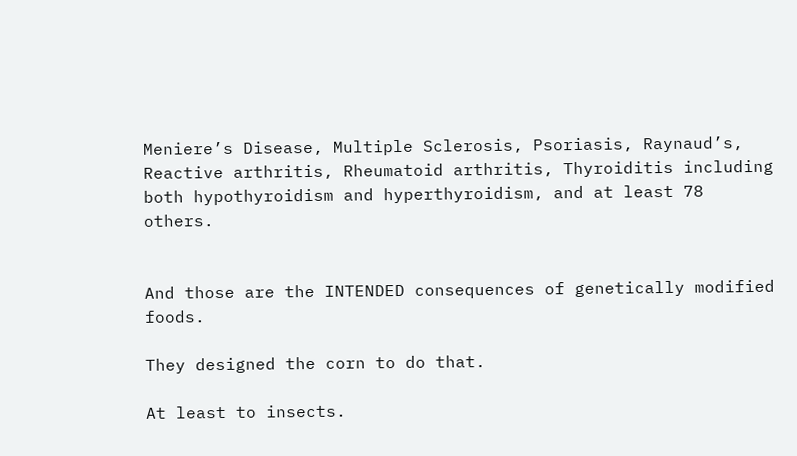Meniere’s Disease, Multiple Sclerosis, Psoriasis, Raynaud’s, Reactive arthritis, Rheumatoid arthritis, Thyroiditis including both hypothyroidism and hyperthyroidism, and at least 78 others.


And those are the INTENDED consequences of genetically modified foods.

They designed the corn to do that.

At least to insects.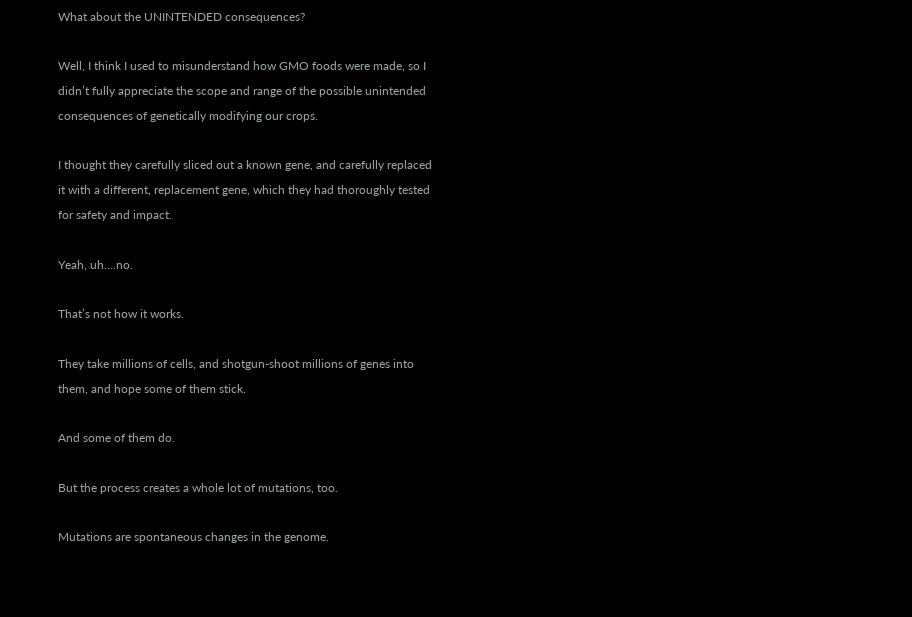What about the UNINTENDED consequences?

Well, I think I used to misunderstand how GMO foods were made, so I didn’t fully appreciate the scope and range of the possible unintended consequences of genetically modifying our crops.

I thought they carefully sliced out a known gene, and carefully replaced it with a different, replacement gene, which they had thoroughly tested for safety and impact.

Yeah, uh….no.

That’s not how it works.

They take millions of cells, and shotgun-shoot millions of genes into them, and hope some of them stick.

And some of them do.

But the process creates a whole lot of mutations, too.

Mutations are spontaneous changes in the genome.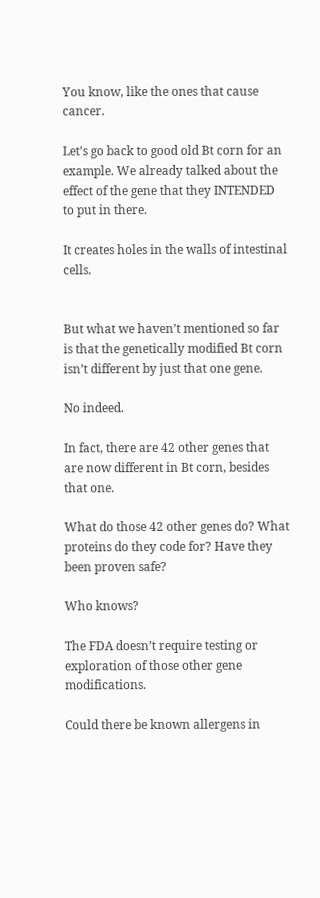You know, like the ones that cause cancer.

Let’s go back to good old Bt corn for an example. We already talked about the effect of the gene that they INTENDED to put in there.

It creates holes in the walls of intestinal cells.


But what we haven’t mentioned so far is that the genetically modified Bt corn isn’t different by just that one gene.

No indeed.

In fact, there are 42 other genes that are now different in Bt corn, besides that one.

What do those 42 other genes do? What proteins do they code for? Have they been proven safe?

Who knows?

The FDA doesn’t require testing or exploration of those other gene modifications.

Could there be known allergens in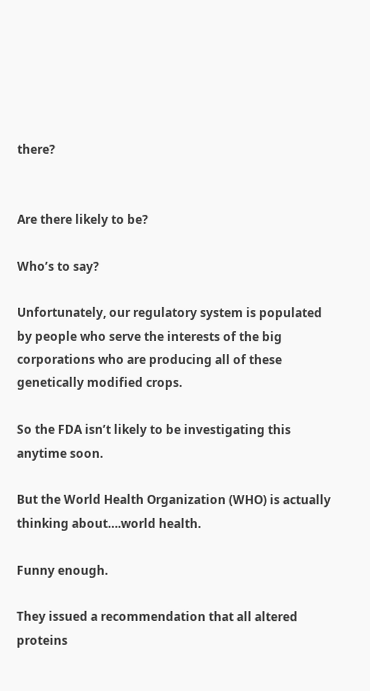there?


Are there likely to be?

Who’s to say?

Unfortunately, our regulatory system is populated by people who serve the interests of the big corporations who are producing all of these genetically modified crops.

So the FDA isn’t likely to be investigating this anytime soon.

But the World Health Organization (WHO) is actually thinking about….world health.

Funny enough.

They issued a recommendation that all altered proteins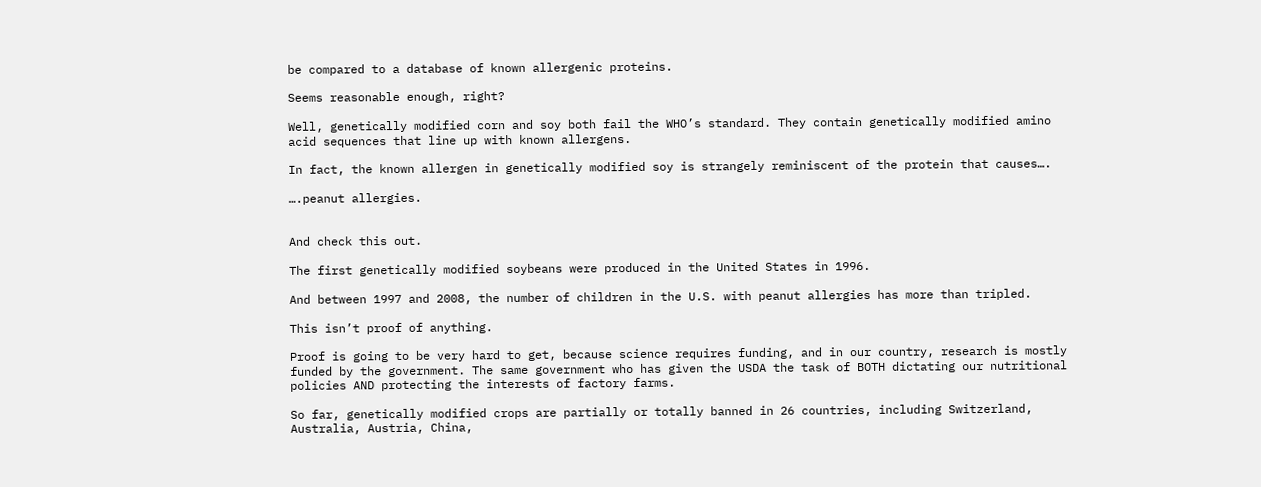be compared to a database of known allergenic proteins.

Seems reasonable enough, right?

Well, genetically modified corn and soy both fail the WHO’s standard. They contain genetically modified amino acid sequences that line up with known allergens.

In fact, the known allergen in genetically modified soy is strangely reminiscent of the protein that causes….

….peanut allergies.


And check this out.

The first genetically modified soybeans were produced in the United States in 1996.

And between 1997 and 2008, the number of children in the U.S. with peanut allergies has more than tripled.

This isn’t proof of anything.

Proof is going to be very hard to get, because science requires funding, and in our country, research is mostly funded by the government. The same government who has given the USDA the task of BOTH dictating our nutritional policies AND protecting the interests of factory farms.

So far, genetically modified crops are partially or totally banned in 26 countries, including Switzerland, Australia, Austria, China,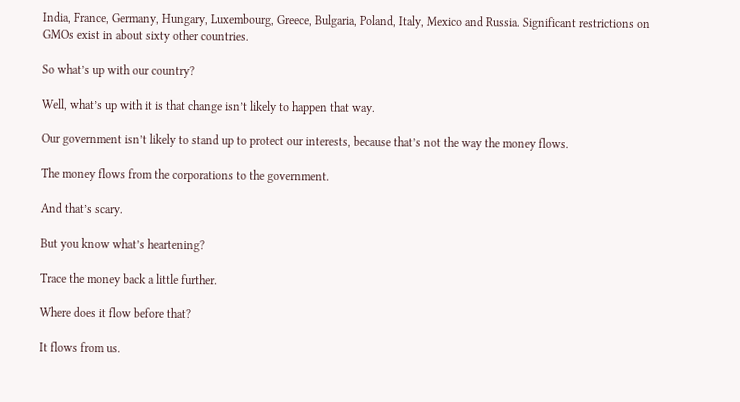India, France, Germany, Hungary, Luxembourg, Greece, Bulgaria, Poland, Italy, Mexico and Russia. Significant restrictions on GMOs exist in about sixty other countries.

So what’s up with our country?

Well, what’s up with it is that change isn’t likely to happen that way.

Our government isn’t likely to stand up to protect our interests, because that’s not the way the money flows.

The money flows from the corporations to the government.

And that’s scary.

But you know what’s heartening?

Trace the money back a little further.

Where does it flow before that?

It flows from us.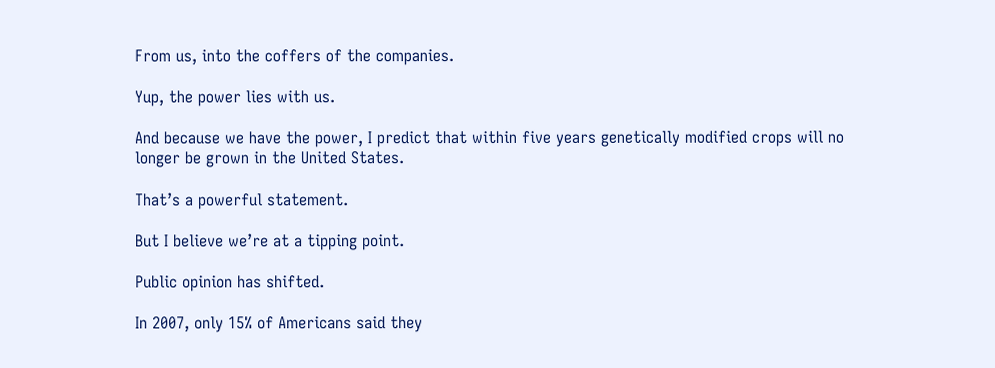From us, into the coffers of the companies.

Yup, the power lies with us.

And because we have the power, I predict that within five years genetically modified crops will no longer be grown in the United States.

That’s a powerful statement.

But I believe we’re at a tipping point.

Public opinion has shifted.

In 2007, only 15% of Americans said they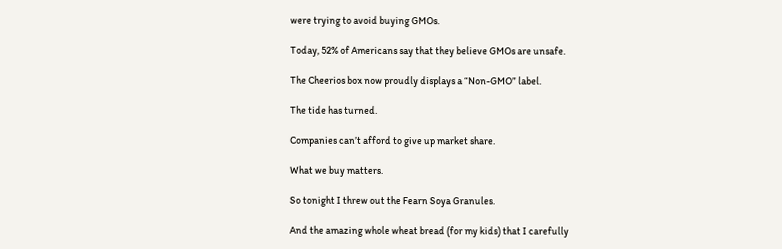were trying to avoid buying GMOs.

Today, 52% of Americans say that they believe GMOs are unsafe.

The Cheerios box now proudly displays a “Non-GMO” label.

The tide has turned.

Companies can’t afford to give up market share.

What we buy matters.

So tonight I threw out the Fearn Soya Granules.

And the amazing whole wheat bread (for my kids) that I carefully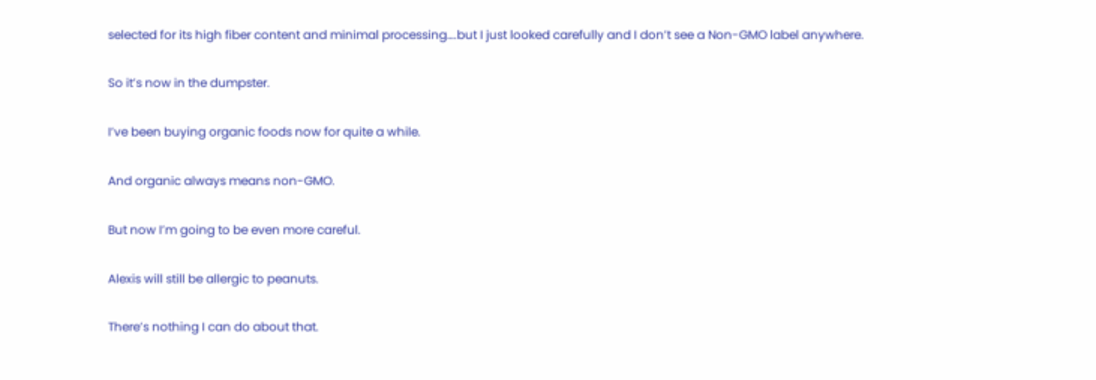selected for its high fiber content and minimal processing….but I just looked carefully and I don’t see a Non-GMO label anywhere.

So it’s now in the dumpster.

I’ve been buying organic foods now for quite a while.

And organic always means non-GMO.

But now I’m going to be even more careful.

Alexis will still be allergic to peanuts.

There’s nothing I can do about that.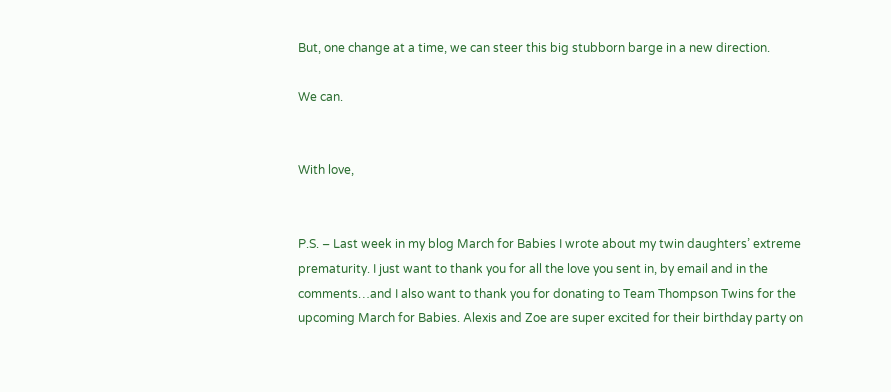But, one change at a time, we can steer this big stubborn barge in a new direction.

We can.


With love,


P.S. – Last week in my blog March for Babies I wrote about my twin daughters’ extreme prematurity. I just want to thank you for all the love you sent in, by email and in the comments…and I also want to thank you for donating to Team Thompson Twins for the upcoming March for Babies. Alexis and Zoe are super excited for their birthday party on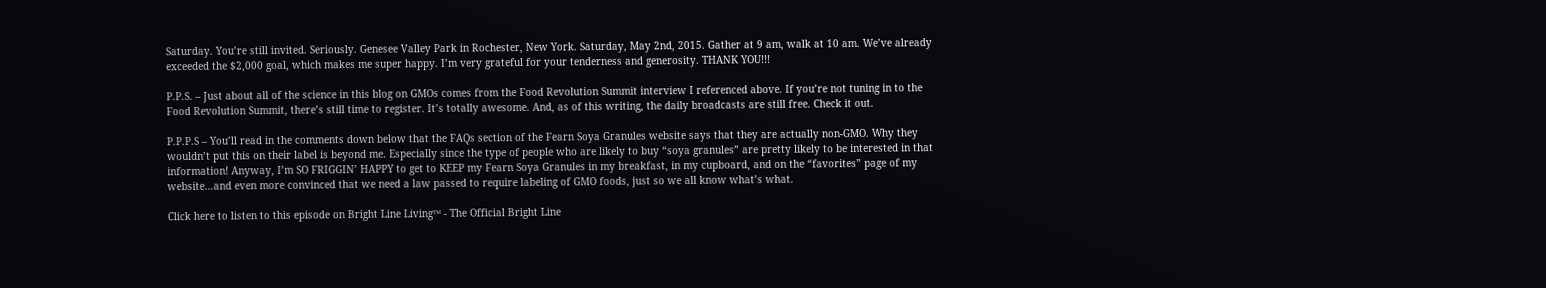Saturday. You’re still invited. Seriously. Genesee Valley Park in Rochester, New York. Saturday, May 2nd, 2015. Gather at 9 am, walk at 10 am. We’ve already exceeded the $2,000 goal, which makes me super happy. I’m very grateful for your tenderness and generosity. THANK YOU!!!

P.P.S. – Just about all of the science in this blog on GMOs comes from the Food Revolution Summit interview I referenced above. If you’re not tuning in to the Food Revolution Summit, there’s still time to register. It’s totally awesome. And, as of this writing, the daily broadcasts are still free. Check it out.

P.P.P.S – You’ll read in the comments down below that the FAQs section of the Fearn Soya Granules website says that they are actually non-GMO. Why they wouldn’t put this on their label is beyond me. Especially since the type of people who are likely to buy “soya granules” are pretty likely to be interested in that information! Anyway, I’m SO FRIGGIN’ HAPPY to get to KEEP my Fearn Soya Granules in my breakfast, in my cupboard, and on the “favorites” page of my website…and even more convinced that we need a law passed to require labeling of GMO foods, just so we all know what’s what.

Click here to listen to this episode on Bright Line Living™ - The Official Bright Line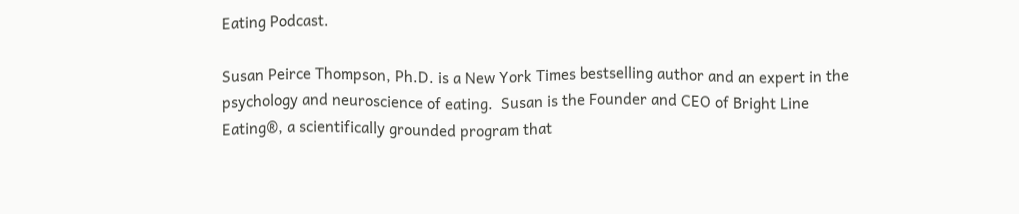Eating Podcast.

Susan Peirce Thompson, Ph.D. is a New York Times bestselling author and an expert in the psychology and neuroscience of eating.  Susan is the Founder and CEO of Bright Line Eating®, a scientifically grounded program that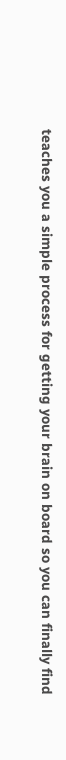teaches you a simple process for getting your brain on board so you can finally find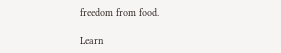freedom from food.

Learn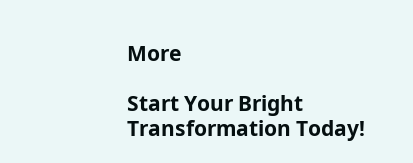More

Start Your Bright Transformation Today!